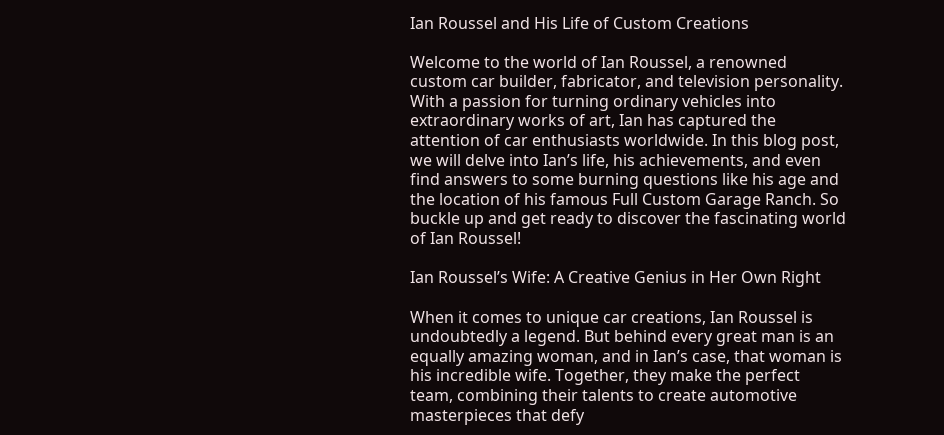Ian Roussel and His Life of Custom Creations

Welcome to the world of Ian Roussel, a renowned custom car builder, fabricator, and television personality. With a passion for turning ordinary vehicles into extraordinary works of art, Ian has captured the attention of car enthusiasts worldwide. In this blog post, we will delve into Ian’s life, his achievements, and even find answers to some burning questions like his age and the location of his famous Full Custom Garage Ranch. So buckle up and get ready to discover the fascinating world of Ian Roussel!

Ian Roussel’s Wife: A Creative Genius in Her Own Right

When it comes to unique car creations, Ian Roussel is undoubtedly a legend. But behind every great man is an equally amazing woman, and in Ian’s case, that woman is his incredible wife. Together, they make the perfect team, combining their talents to create automotive masterpieces that defy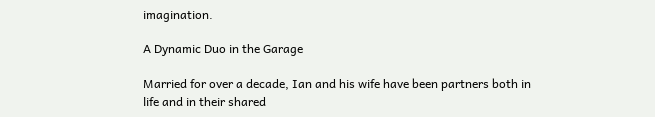imagination.

A Dynamic Duo in the Garage

Married for over a decade, Ian and his wife have been partners both in life and in their shared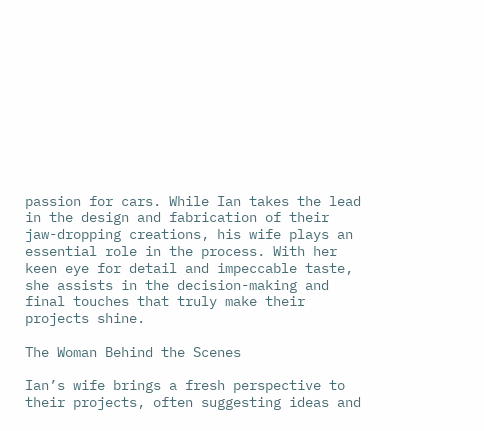passion for cars. While Ian takes the lead in the design and fabrication of their jaw-dropping creations, his wife plays an essential role in the process. With her keen eye for detail and impeccable taste, she assists in the decision-making and final touches that truly make their projects shine.

The Woman Behind the Scenes

Ian’s wife brings a fresh perspective to their projects, often suggesting ideas and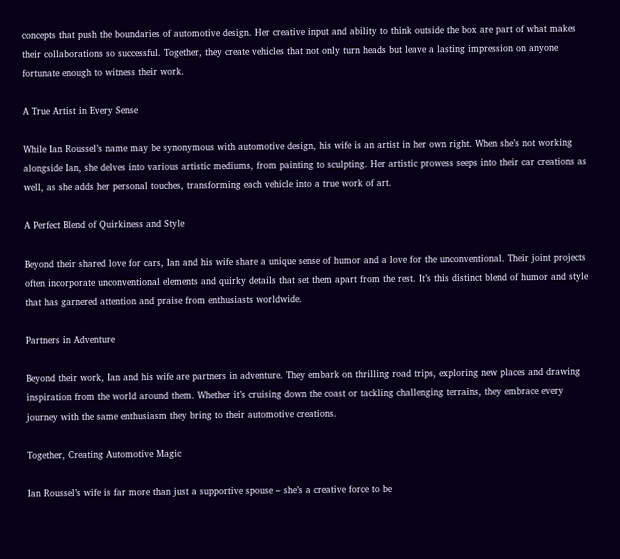concepts that push the boundaries of automotive design. Her creative input and ability to think outside the box are part of what makes their collaborations so successful. Together, they create vehicles that not only turn heads but leave a lasting impression on anyone fortunate enough to witness their work.

A True Artist in Every Sense

While Ian Roussel’s name may be synonymous with automotive design, his wife is an artist in her own right. When she’s not working alongside Ian, she delves into various artistic mediums, from painting to sculpting. Her artistic prowess seeps into their car creations as well, as she adds her personal touches, transforming each vehicle into a true work of art.

A Perfect Blend of Quirkiness and Style

Beyond their shared love for cars, Ian and his wife share a unique sense of humor and a love for the unconventional. Their joint projects often incorporate unconventional elements and quirky details that set them apart from the rest. It’s this distinct blend of humor and style that has garnered attention and praise from enthusiasts worldwide.

Partners in Adventure

Beyond their work, Ian and his wife are partners in adventure. They embark on thrilling road trips, exploring new places and drawing inspiration from the world around them. Whether it’s cruising down the coast or tackling challenging terrains, they embrace every journey with the same enthusiasm they bring to their automotive creations.

Together, Creating Automotive Magic

Ian Roussel’s wife is far more than just a supportive spouse – she’s a creative force to be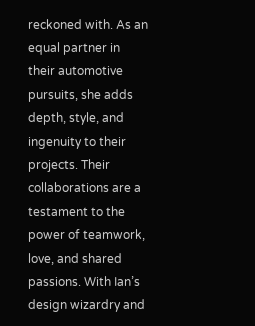reckoned with. As an equal partner in their automotive pursuits, she adds depth, style, and ingenuity to their projects. Their collaborations are a testament to the power of teamwork, love, and shared passions. With Ian’s design wizardry and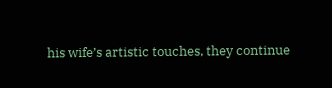his wife’s artistic touches, they continue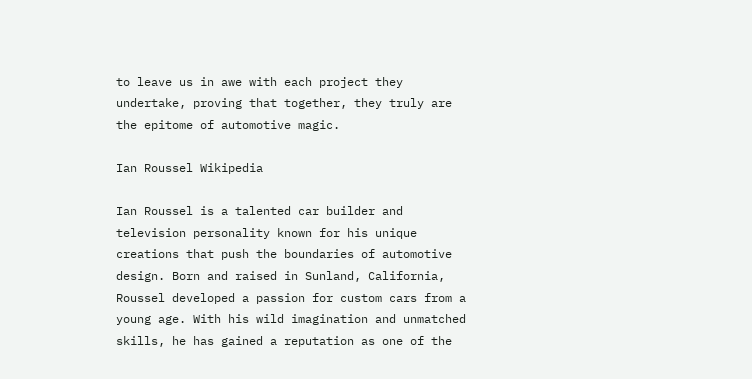to leave us in awe with each project they undertake, proving that together, they truly are the epitome of automotive magic.

Ian Roussel Wikipedia

Ian Roussel is a talented car builder and television personality known for his unique creations that push the boundaries of automotive design. Born and raised in Sunland, California, Roussel developed a passion for custom cars from a young age. With his wild imagination and unmatched skills, he has gained a reputation as one of the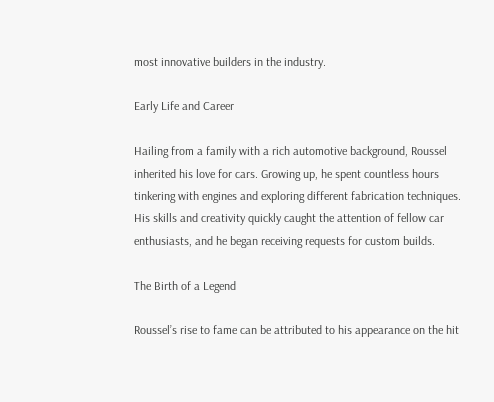most innovative builders in the industry.

Early Life and Career

Hailing from a family with a rich automotive background, Roussel inherited his love for cars. Growing up, he spent countless hours tinkering with engines and exploring different fabrication techniques. His skills and creativity quickly caught the attention of fellow car enthusiasts, and he began receiving requests for custom builds.

The Birth of a Legend

Roussel’s rise to fame can be attributed to his appearance on the hit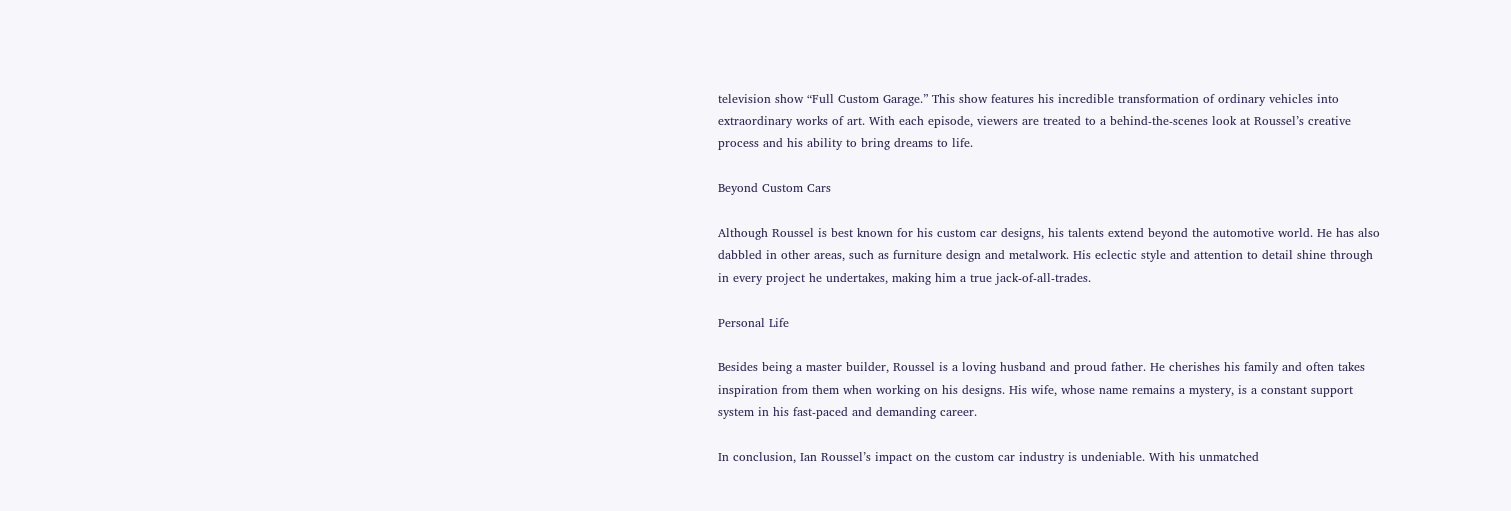television show “Full Custom Garage.” This show features his incredible transformation of ordinary vehicles into extraordinary works of art. With each episode, viewers are treated to a behind-the-scenes look at Roussel’s creative process and his ability to bring dreams to life.

Beyond Custom Cars

Although Roussel is best known for his custom car designs, his talents extend beyond the automotive world. He has also dabbled in other areas, such as furniture design and metalwork. His eclectic style and attention to detail shine through in every project he undertakes, making him a true jack-of-all-trades.

Personal Life

Besides being a master builder, Roussel is a loving husband and proud father. He cherishes his family and often takes inspiration from them when working on his designs. His wife, whose name remains a mystery, is a constant support system in his fast-paced and demanding career.

In conclusion, Ian Roussel’s impact on the custom car industry is undeniable. With his unmatched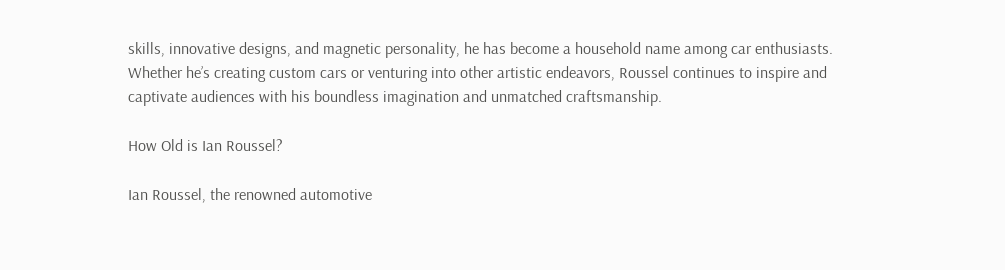skills, innovative designs, and magnetic personality, he has become a household name among car enthusiasts. Whether he’s creating custom cars or venturing into other artistic endeavors, Roussel continues to inspire and captivate audiences with his boundless imagination and unmatched craftsmanship.

How Old is Ian Roussel?

Ian Roussel, the renowned automotive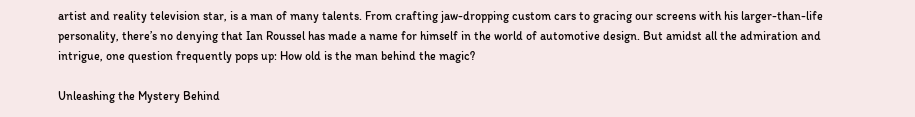artist and reality television star, is a man of many talents. From crafting jaw-dropping custom cars to gracing our screens with his larger-than-life personality, there’s no denying that Ian Roussel has made a name for himself in the world of automotive design. But amidst all the admiration and intrigue, one question frequently pops up: How old is the man behind the magic?

Unleashing the Mystery Behind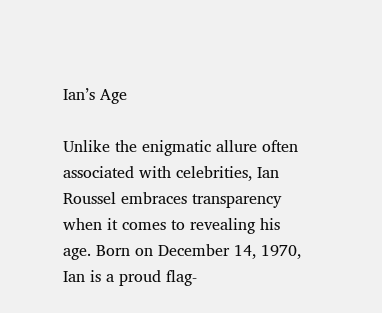Ian’s Age

Unlike the enigmatic allure often associated with celebrities, Ian Roussel embraces transparency when it comes to revealing his age. Born on December 14, 1970, Ian is a proud flag-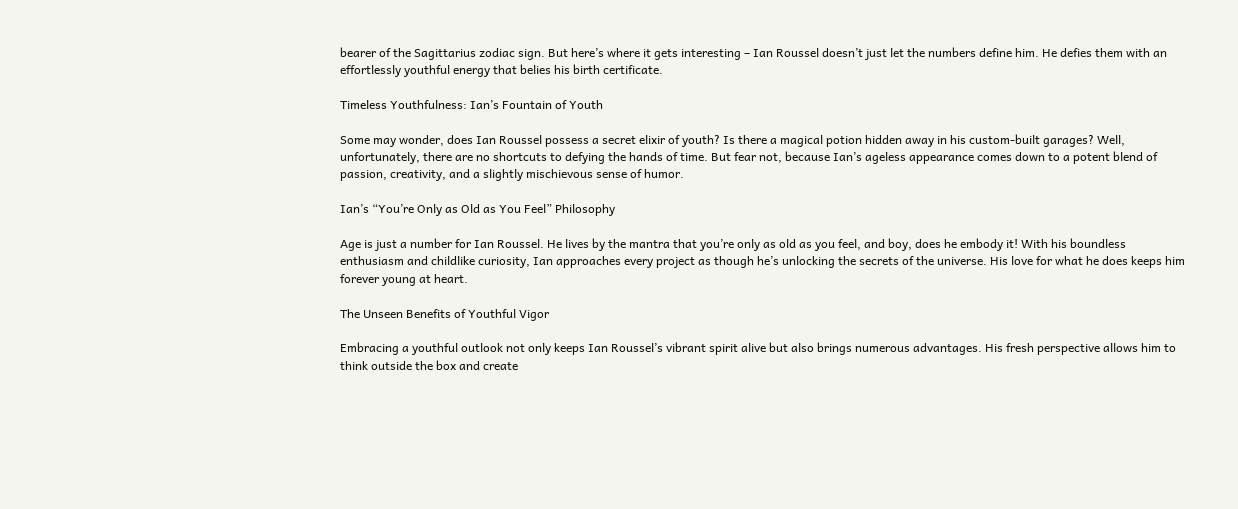bearer of the Sagittarius zodiac sign. But here’s where it gets interesting – Ian Roussel doesn’t just let the numbers define him. He defies them with an effortlessly youthful energy that belies his birth certificate.

Timeless Youthfulness: Ian’s Fountain of Youth

Some may wonder, does Ian Roussel possess a secret elixir of youth? Is there a magical potion hidden away in his custom-built garages? Well, unfortunately, there are no shortcuts to defying the hands of time. But fear not, because Ian’s ageless appearance comes down to a potent blend of passion, creativity, and a slightly mischievous sense of humor.

Ian’s “You’re Only as Old as You Feel” Philosophy

Age is just a number for Ian Roussel. He lives by the mantra that you’re only as old as you feel, and boy, does he embody it! With his boundless enthusiasm and childlike curiosity, Ian approaches every project as though he’s unlocking the secrets of the universe. His love for what he does keeps him forever young at heart.

The Unseen Benefits of Youthful Vigor

Embracing a youthful outlook not only keeps Ian Roussel’s vibrant spirit alive but also brings numerous advantages. His fresh perspective allows him to think outside the box and create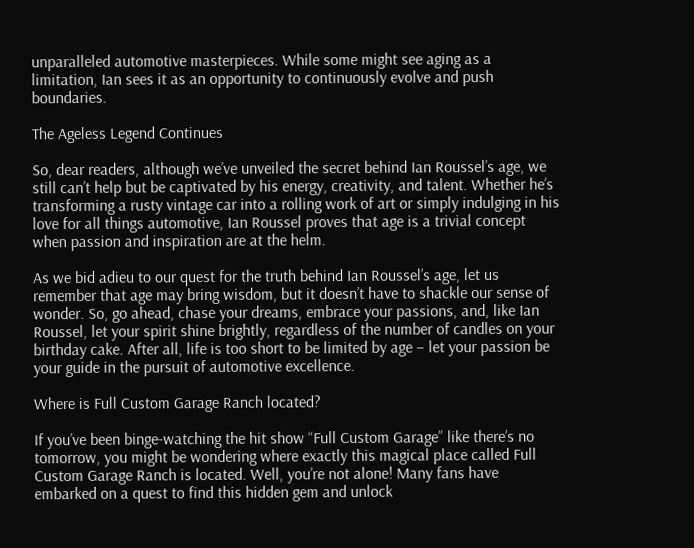unparalleled automotive masterpieces. While some might see aging as a limitation, Ian sees it as an opportunity to continuously evolve and push boundaries.

The Ageless Legend Continues

So, dear readers, although we’ve unveiled the secret behind Ian Roussel’s age, we still can’t help but be captivated by his energy, creativity, and talent. Whether he’s transforming a rusty vintage car into a rolling work of art or simply indulging in his love for all things automotive, Ian Roussel proves that age is a trivial concept when passion and inspiration are at the helm.

As we bid adieu to our quest for the truth behind Ian Roussel’s age, let us remember that age may bring wisdom, but it doesn’t have to shackle our sense of wonder. So, go ahead, chase your dreams, embrace your passions, and, like Ian Roussel, let your spirit shine brightly, regardless of the number of candles on your birthday cake. After all, life is too short to be limited by age – let your passion be your guide in the pursuit of automotive excellence.

Where is Full Custom Garage Ranch located?

If you’ve been binge-watching the hit show “Full Custom Garage” like there’s no tomorrow, you might be wondering where exactly this magical place called Full Custom Garage Ranch is located. Well, you’re not alone! Many fans have embarked on a quest to find this hidden gem and unlock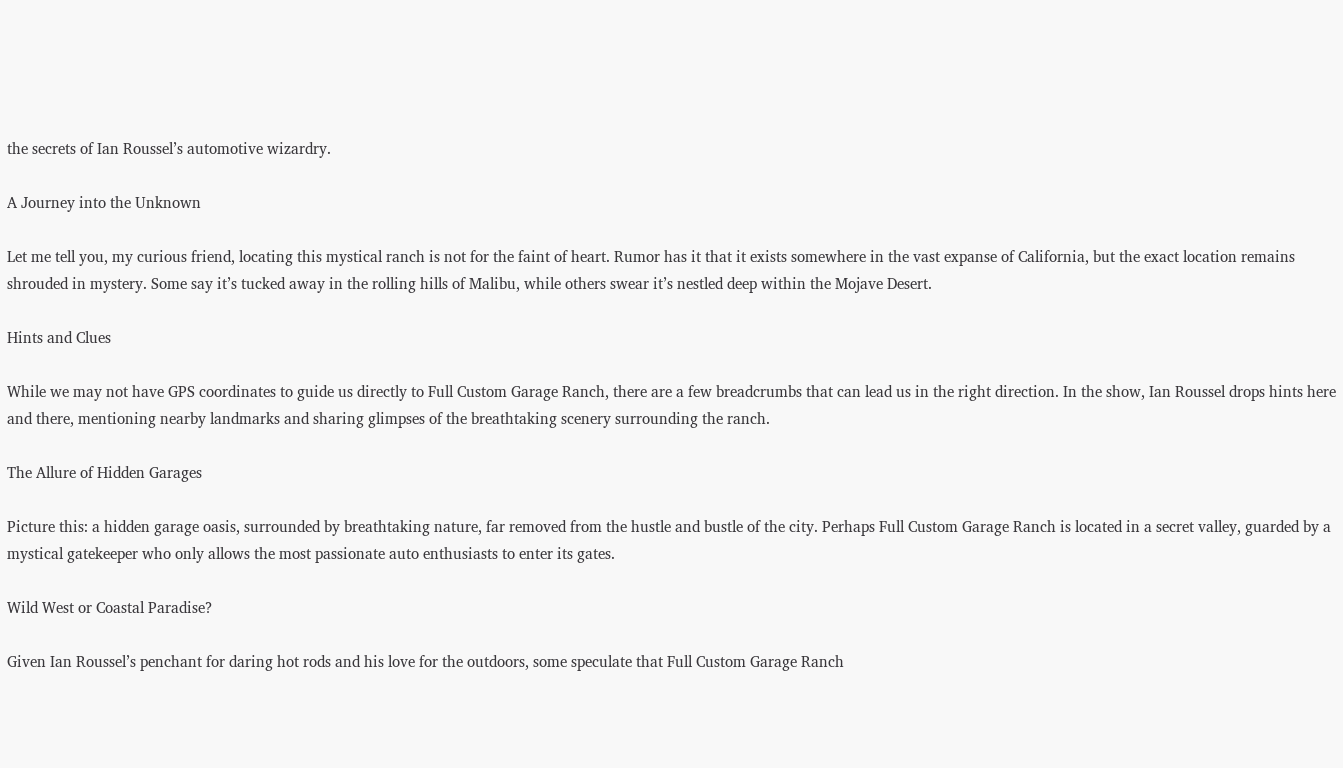the secrets of Ian Roussel’s automotive wizardry.

A Journey into the Unknown

Let me tell you, my curious friend, locating this mystical ranch is not for the faint of heart. Rumor has it that it exists somewhere in the vast expanse of California, but the exact location remains shrouded in mystery. Some say it’s tucked away in the rolling hills of Malibu, while others swear it’s nestled deep within the Mojave Desert.

Hints and Clues

While we may not have GPS coordinates to guide us directly to Full Custom Garage Ranch, there are a few breadcrumbs that can lead us in the right direction. In the show, Ian Roussel drops hints here and there, mentioning nearby landmarks and sharing glimpses of the breathtaking scenery surrounding the ranch.

The Allure of Hidden Garages

Picture this: a hidden garage oasis, surrounded by breathtaking nature, far removed from the hustle and bustle of the city. Perhaps Full Custom Garage Ranch is located in a secret valley, guarded by a mystical gatekeeper who only allows the most passionate auto enthusiasts to enter its gates.

Wild West or Coastal Paradise?

Given Ian Roussel’s penchant for daring hot rods and his love for the outdoors, some speculate that Full Custom Garage Ranch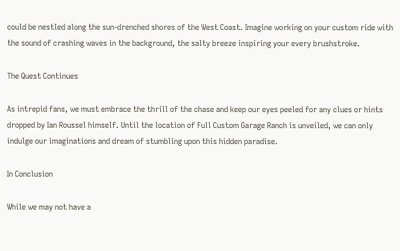could be nestled along the sun-drenched shores of the West Coast. Imagine working on your custom ride with the sound of crashing waves in the background, the salty breeze inspiring your every brushstroke.

The Quest Continues

As intrepid fans, we must embrace the thrill of the chase and keep our eyes peeled for any clues or hints dropped by Ian Roussel himself. Until the location of Full Custom Garage Ranch is unveiled, we can only indulge our imaginations and dream of stumbling upon this hidden paradise.

In Conclusion

While we may not have a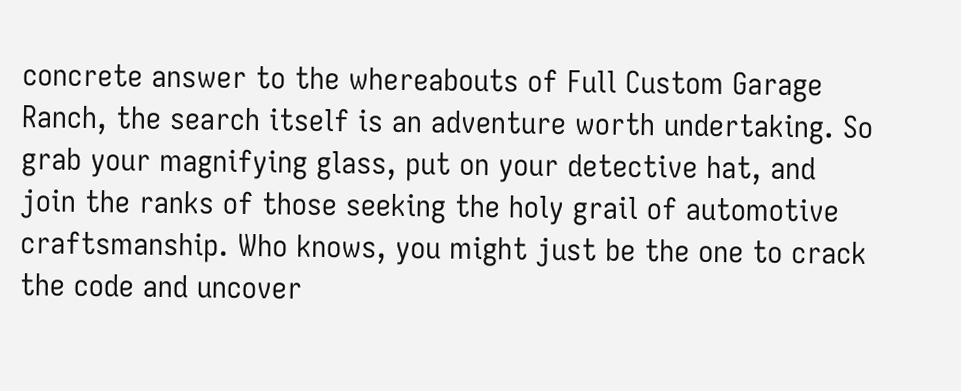concrete answer to the whereabouts of Full Custom Garage Ranch, the search itself is an adventure worth undertaking. So grab your magnifying glass, put on your detective hat, and join the ranks of those seeking the holy grail of automotive craftsmanship. Who knows, you might just be the one to crack the code and uncover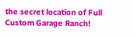the secret location of Full Custom Garage Ranch!